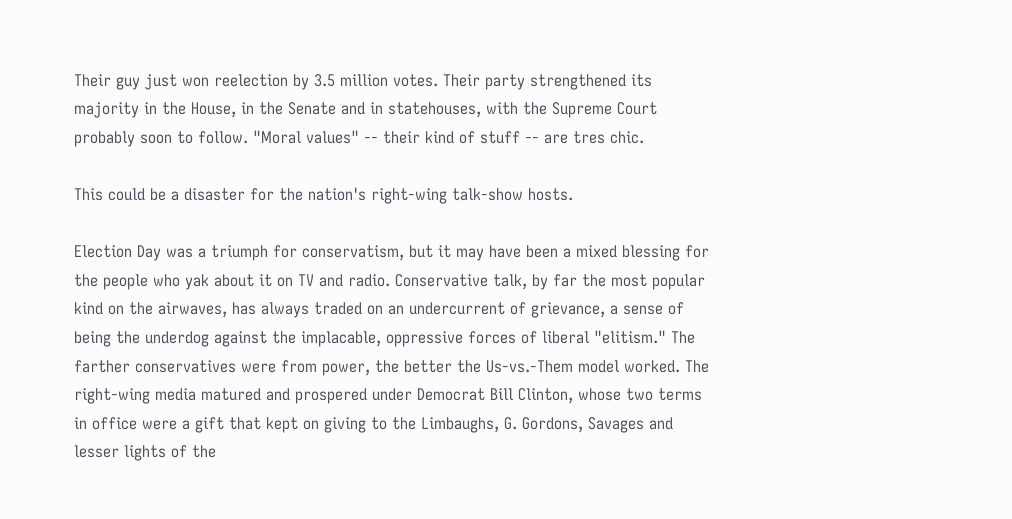Their guy just won reelection by 3.5 million votes. Their party strengthened its majority in the House, in the Senate and in statehouses, with the Supreme Court probably soon to follow. "Moral values" -- their kind of stuff -- are tres chic.

This could be a disaster for the nation's right-wing talk-show hosts.

Election Day was a triumph for conservatism, but it may have been a mixed blessing for the people who yak about it on TV and radio. Conservative talk, by far the most popular kind on the airwaves, has always traded on an undercurrent of grievance, a sense of being the underdog against the implacable, oppressive forces of liberal "elitism." The farther conservatives were from power, the better the Us-vs.-Them model worked. The right-wing media matured and prospered under Democrat Bill Clinton, whose two terms in office were a gift that kept on giving to the Limbaughs, G. Gordons, Savages and lesser lights of the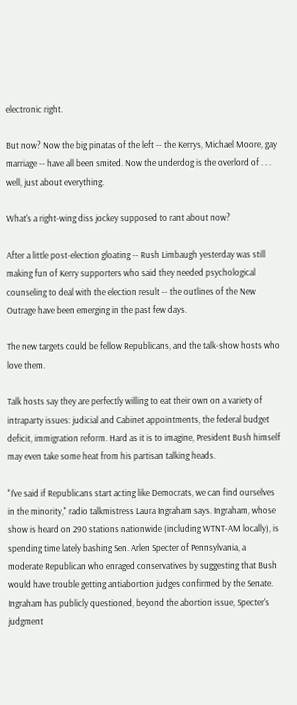electronic right.

But now? Now the big pinatas of the left -- the Kerrys, Michael Moore, gay marriage -- have all been smited. Now the underdog is the overlord of . . . well, just about everything.

What's a right-wing diss jockey supposed to rant about now?

After a little post-election gloating -- Rush Limbaugh yesterday was still making fun of Kerry supporters who said they needed psychological counseling to deal with the election result -- the outlines of the New Outrage have been emerging in the past few days.

The new targets could be fellow Republicans, and the talk-show hosts who love them.

Talk hosts say they are perfectly willing to eat their own on a variety of intraparty issues: judicial and Cabinet appointments, the federal budget deficit, immigration reform. Hard as it is to imagine, President Bush himself may even take some heat from his partisan talking heads.

"I've said if Republicans start acting like Democrats, we can find ourselves in the minority," radio talkmistress Laura Ingraham says. Ingraham, whose show is heard on 290 stations nationwide (including WTNT-AM locally), is spending time lately bashing Sen. Arlen Specter of Pennsylvania, a moderate Republican who enraged conservatives by suggesting that Bush would have trouble getting antiabortion judges confirmed by the Senate. Ingraham has publicly questioned, beyond the abortion issue, Specter's judgment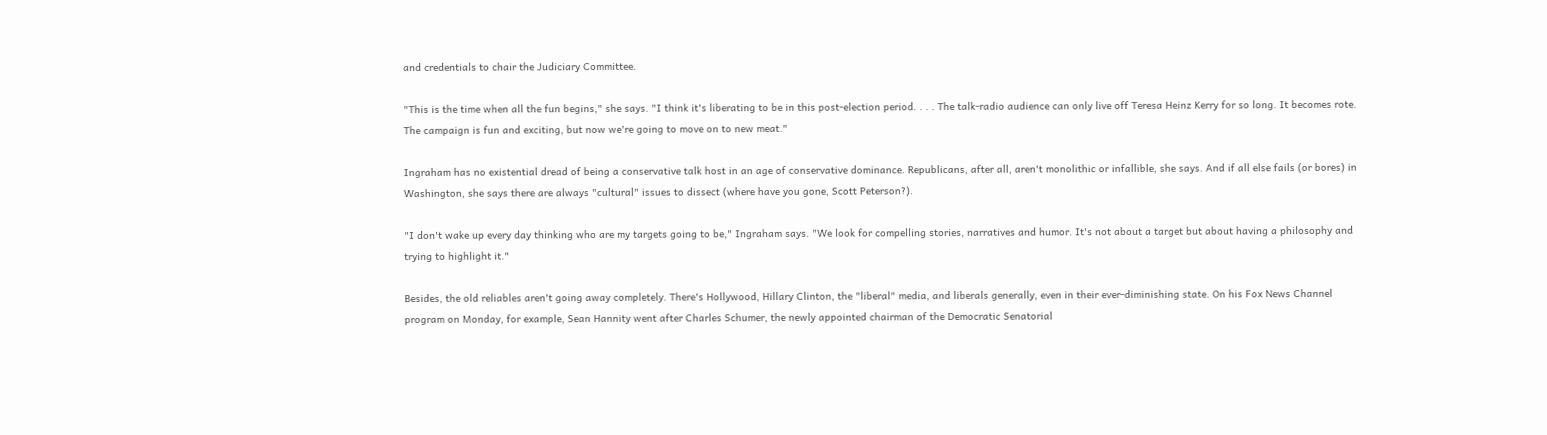and credentials to chair the Judiciary Committee.

"This is the time when all the fun begins," she says. "I think it's liberating to be in this post-election period. . . . The talk-radio audience can only live off Teresa Heinz Kerry for so long. It becomes rote. The campaign is fun and exciting, but now we're going to move on to new meat."

Ingraham has no existential dread of being a conservative talk host in an age of conservative dominance. Republicans, after all, aren't monolithic or infallible, she says. And if all else fails (or bores) in Washington, she says there are always "cultural" issues to dissect (where have you gone, Scott Peterson?).

"I don't wake up every day thinking who are my targets going to be," Ingraham says. "We look for compelling stories, narratives and humor. It's not about a target but about having a philosophy and trying to highlight it."

Besides, the old reliables aren't going away completely. There's Hollywood, Hillary Clinton, the "liberal" media, and liberals generally, even in their ever-diminishing state. On his Fox News Channel program on Monday, for example, Sean Hannity went after Charles Schumer, the newly appointed chairman of the Democratic Senatorial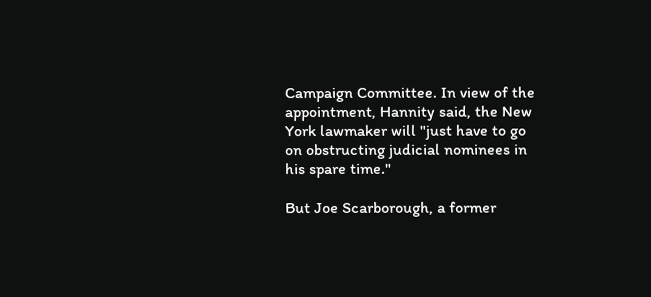Campaign Committee. In view of the appointment, Hannity said, the New York lawmaker will "just have to go on obstructing judicial nominees in his spare time."

But Joe Scarborough, a former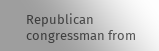Republican congressman from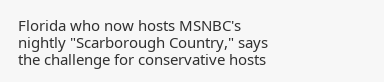Florida who now hosts MSNBC's nightly "Scarborough Country," says the challenge for conservative hosts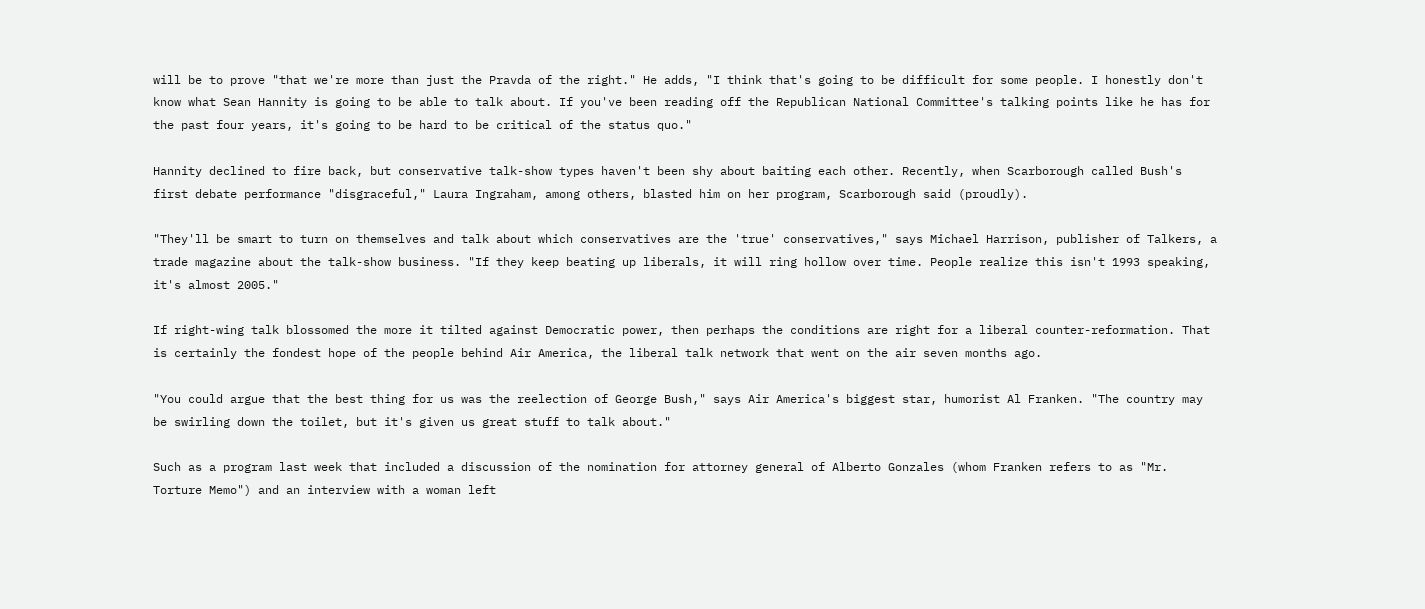will be to prove "that we're more than just the Pravda of the right." He adds, "I think that's going to be difficult for some people. I honestly don't know what Sean Hannity is going to be able to talk about. If you've been reading off the Republican National Committee's talking points like he has for the past four years, it's going to be hard to be critical of the status quo."

Hannity declined to fire back, but conservative talk-show types haven't been shy about baiting each other. Recently, when Scarborough called Bush's first debate performance "disgraceful," Laura Ingraham, among others, blasted him on her program, Scarborough said (proudly).

"They'll be smart to turn on themselves and talk about which conservatives are the 'true' conservatives," says Michael Harrison, publisher of Talkers, a trade magazine about the talk-show business. "If they keep beating up liberals, it will ring hollow over time. People realize this isn't 1993 speaking, it's almost 2005."

If right-wing talk blossomed the more it tilted against Democratic power, then perhaps the conditions are right for a liberal counter-reformation. That is certainly the fondest hope of the people behind Air America, the liberal talk network that went on the air seven months ago.

"You could argue that the best thing for us was the reelection of George Bush," says Air America's biggest star, humorist Al Franken. "The country may be swirling down the toilet, but it's given us great stuff to talk about."

Such as a program last week that included a discussion of the nomination for attorney general of Alberto Gonzales (whom Franken refers to as "Mr. Torture Memo") and an interview with a woman left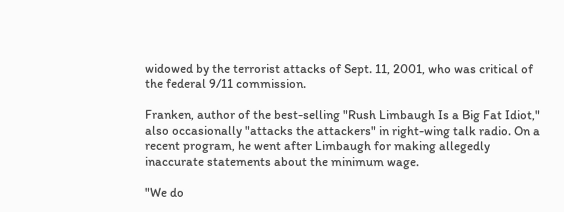widowed by the terrorist attacks of Sept. 11, 2001, who was critical of the federal 9/11 commission.

Franken, author of the best-selling "Rush Limbaugh Is a Big Fat Idiot," also occasionally "attacks the attackers" in right-wing talk radio. On a recent program, he went after Limbaugh for making allegedly inaccurate statements about the minimum wage.

"We do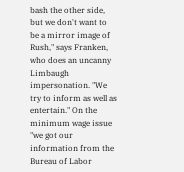bash the other side, but we don't want to be a mirror image of Rush," says Franken, who does an uncanny Limbaugh impersonation. "We try to inform as well as entertain." On the minimum wage issue "we got our information from the Bureau of Labor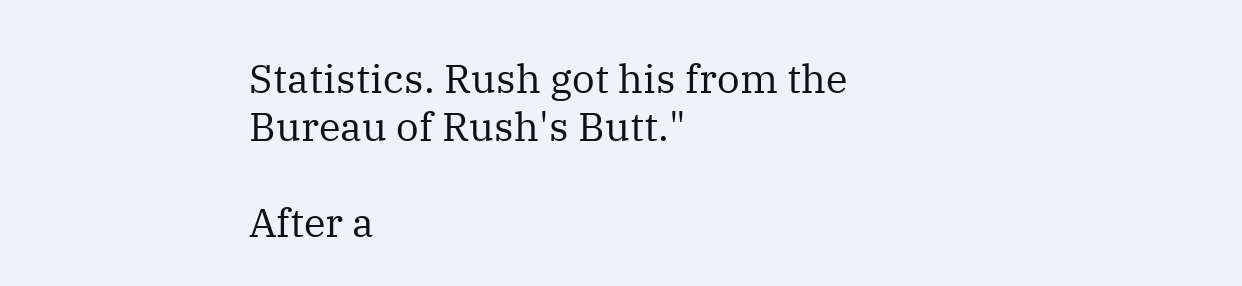Statistics. Rush got his from the Bureau of Rush's Butt."

After a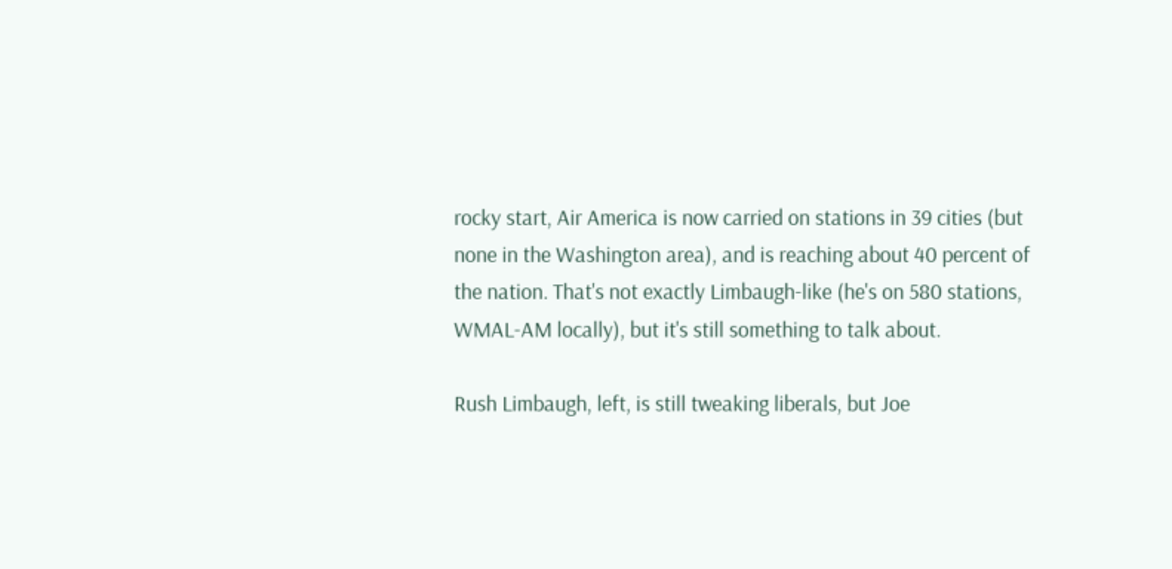rocky start, Air America is now carried on stations in 39 cities (but none in the Washington area), and is reaching about 40 percent of the nation. That's not exactly Limbaugh-like (he's on 580 stations, WMAL-AM locally), but it's still something to talk about.

Rush Limbaugh, left, is still tweaking liberals, but Joe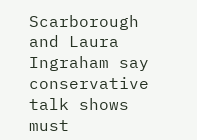Scarborough and Laura Ingraham say conservative talk shows must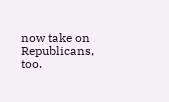now take on Republicans, too.